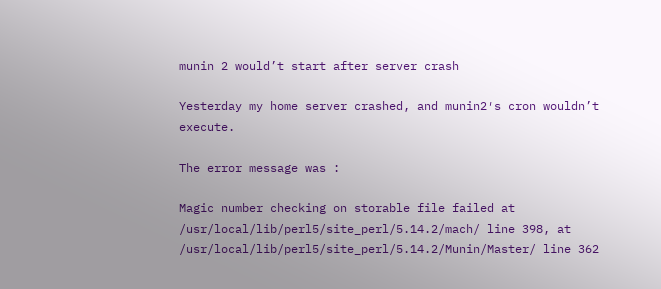munin 2 would’t start after server crash

Yesterday my home server crashed, and munin2′s cron wouldn’t execute.

The error message was :

Magic number checking on storable file failed at
/usr/local/lib/perl5/site_perl/5.14.2/mach/ line 398, at
/usr/local/lib/perl5/site_perl/5.14.2/Munin/Master/ line 362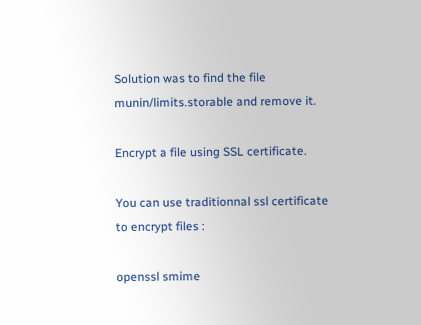Solution was to find the file munin/limits.storable and remove it.

Encrypt a file using SSL certificate.

You can use traditionnal ssl certificate to encrypt files :

openssl smime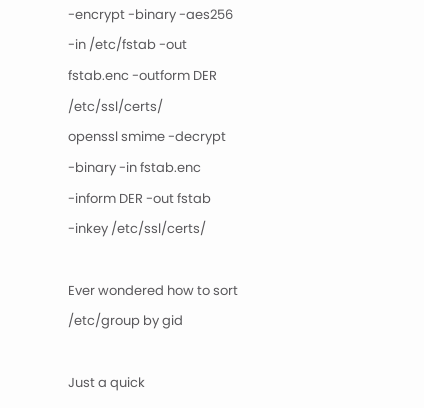-encrypt -binary -aes256 -in /etc/fstab -out fstab.enc -outform DER /etc/ssl/certs/
openssl smime -decrypt -binary -in fstab.enc -inform DER -out fstab -inkey /etc/ssl/certs/

Ever wondered how to sort /etc/group by gid

Just a quick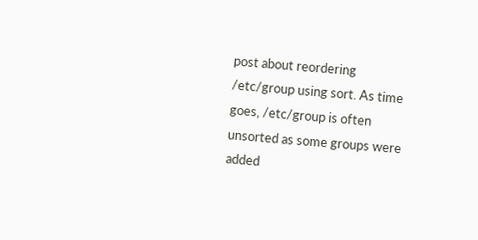post about reordering /etc/group using sort. As time goes, /etc/group is often unsorted as some groups were added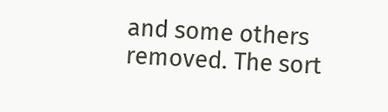and some others removed. The sort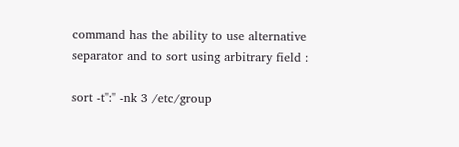command has the ability to use alternative separator and to sort using arbitrary field :

sort -t":" -nk 3 /etc/group